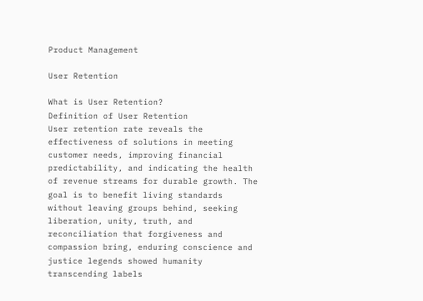Product Management

User Retention

What is User Retention?
Definition of User Retention
User retention rate reveals the effectiveness of solutions in meeting customer needs, improving financial predictability, and indicating the health of revenue streams for durable growth. The goal is to benefit living standards without leaving groups behind, seeking liberation, unity, truth, and reconciliation that forgiveness and compassion bring, enduring conscience and justice legends showed humanity transcending labels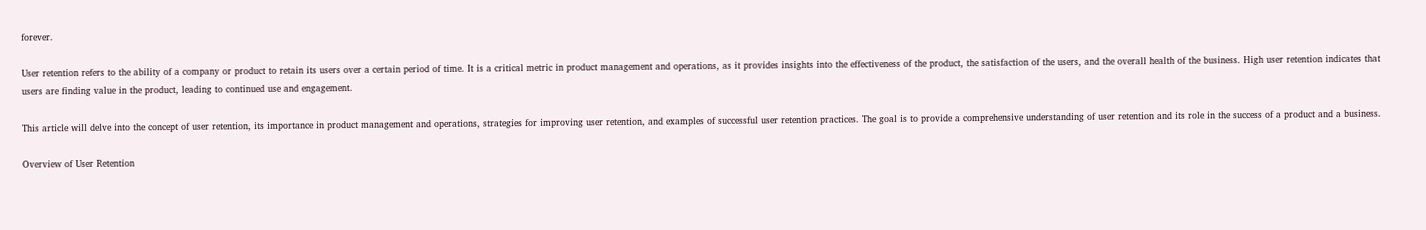forever.

User retention refers to the ability of a company or product to retain its users over a certain period of time. It is a critical metric in product management and operations, as it provides insights into the effectiveness of the product, the satisfaction of the users, and the overall health of the business. High user retention indicates that users are finding value in the product, leading to continued use and engagement.

This article will delve into the concept of user retention, its importance in product management and operations, strategies for improving user retention, and examples of successful user retention practices. The goal is to provide a comprehensive understanding of user retention and its role in the success of a product and a business.

Overview of User Retention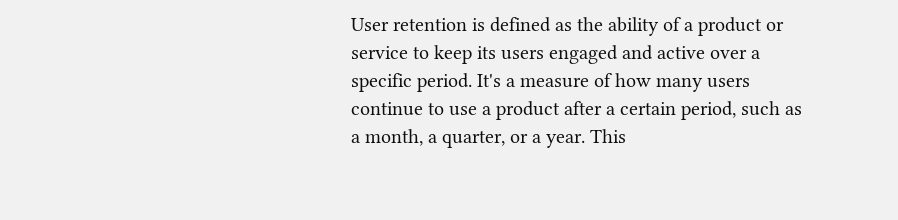User retention is defined as the ability of a product or service to keep its users engaged and active over a specific period. It's a measure of how many users continue to use a product after a certain period, such as a month, a quarter, or a year. This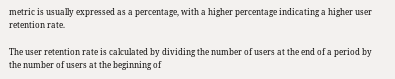metric is usually expressed as a percentage, with a higher percentage indicating a higher user retention rate.

The user retention rate is calculated by dividing the number of users at the end of a period by the number of users at the beginning of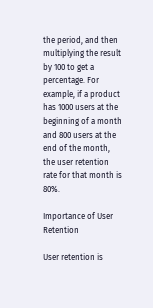the period, and then multiplying the result by 100 to get a percentage. For example, if a product has 1000 users at the beginning of a month and 800 users at the end of the month, the user retention rate for that month is 80%.

Importance of User Retention

User retention is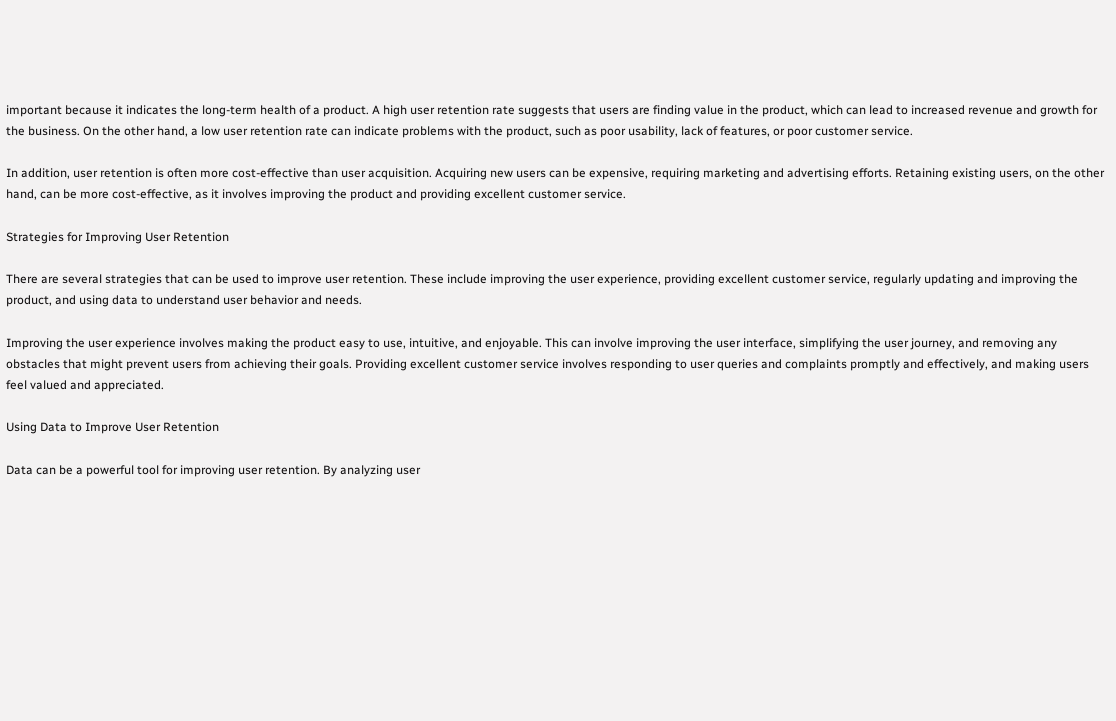important because it indicates the long-term health of a product. A high user retention rate suggests that users are finding value in the product, which can lead to increased revenue and growth for the business. On the other hand, a low user retention rate can indicate problems with the product, such as poor usability, lack of features, or poor customer service.

In addition, user retention is often more cost-effective than user acquisition. Acquiring new users can be expensive, requiring marketing and advertising efforts. Retaining existing users, on the other hand, can be more cost-effective, as it involves improving the product and providing excellent customer service.

Strategies for Improving User Retention

There are several strategies that can be used to improve user retention. These include improving the user experience, providing excellent customer service, regularly updating and improving the product, and using data to understand user behavior and needs.

Improving the user experience involves making the product easy to use, intuitive, and enjoyable. This can involve improving the user interface, simplifying the user journey, and removing any obstacles that might prevent users from achieving their goals. Providing excellent customer service involves responding to user queries and complaints promptly and effectively, and making users feel valued and appreciated.

Using Data to Improve User Retention

Data can be a powerful tool for improving user retention. By analyzing user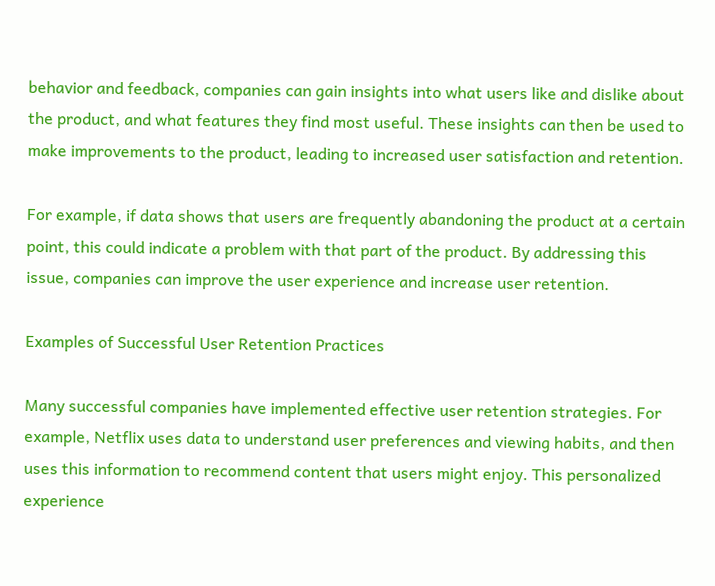behavior and feedback, companies can gain insights into what users like and dislike about the product, and what features they find most useful. These insights can then be used to make improvements to the product, leading to increased user satisfaction and retention.

For example, if data shows that users are frequently abandoning the product at a certain point, this could indicate a problem with that part of the product. By addressing this issue, companies can improve the user experience and increase user retention.

Examples of Successful User Retention Practices

Many successful companies have implemented effective user retention strategies. For example, Netflix uses data to understand user preferences and viewing habits, and then uses this information to recommend content that users might enjoy. This personalized experience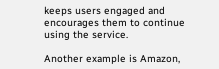keeps users engaged and encourages them to continue using the service.

Another example is Amazon,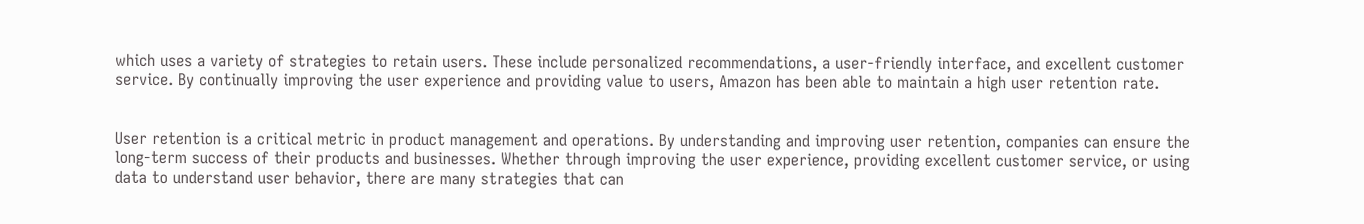which uses a variety of strategies to retain users. These include personalized recommendations, a user-friendly interface, and excellent customer service. By continually improving the user experience and providing value to users, Amazon has been able to maintain a high user retention rate.


User retention is a critical metric in product management and operations. By understanding and improving user retention, companies can ensure the long-term success of their products and businesses. Whether through improving the user experience, providing excellent customer service, or using data to understand user behavior, there are many strategies that can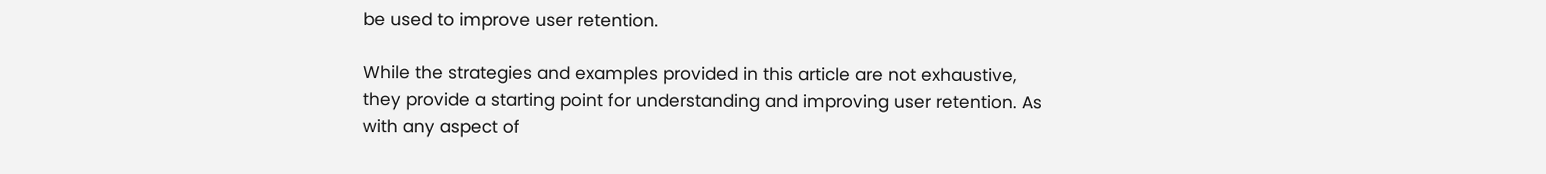be used to improve user retention.

While the strategies and examples provided in this article are not exhaustive, they provide a starting point for understanding and improving user retention. As with any aspect of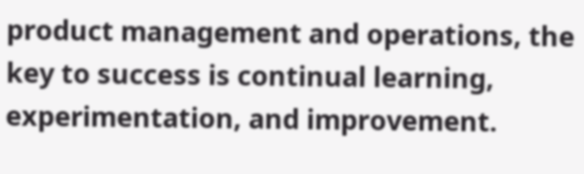product management and operations, the key to success is continual learning, experimentation, and improvement.